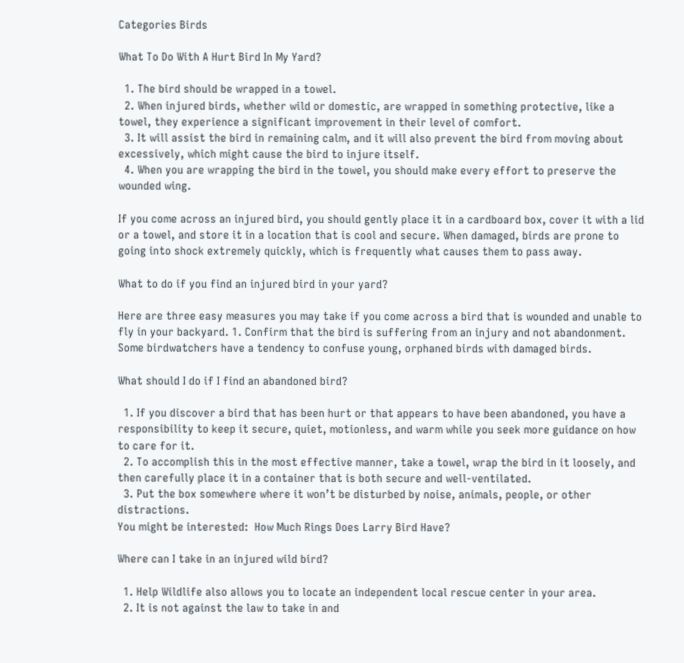Categories Birds

What To Do With A Hurt Bird In My Yard?

  1. The bird should be wrapped in a towel.
  2. When injured birds, whether wild or domestic, are wrapped in something protective, like a towel, they experience a significant improvement in their level of comfort.
  3. It will assist the bird in remaining calm, and it will also prevent the bird from moving about excessively, which might cause the bird to injure itself.
  4. When you are wrapping the bird in the towel, you should make every effort to preserve the wounded wing.

If you come across an injured bird, you should gently place it in a cardboard box, cover it with a lid or a towel, and store it in a location that is cool and secure. When damaged, birds are prone to going into shock extremely quickly, which is frequently what causes them to pass away.

What to do if you find an injured bird in your yard?

Here are three easy measures you may take if you come across a bird that is wounded and unable to fly in your backyard. 1. Confirm that the bird is suffering from an injury and not abandonment. Some birdwatchers have a tendency to confuse young, orphaned birds with damaged birds.

What should I do if I find an abandoned bird?

  1. If you discover a bird that has been hurt or that appears to have been abandoned, you have a responsibility to keep it secure, quiet, motionless, and warm while you seek more guidance on how to care for it.
  2. To accomplish this in the most effective manner, take a towel, wrap the bird in it loosely, and then carefully place it in a container that is both secure and well-ventilated.
  3. Put the box somewhere where it won’t be disturbed by noise, animals, people, or other distractions.
You might be interested:  How Much Rings Does Larry Bird Have?

Where can I take in an injured wild bird?

  1. Help Wildlife also allows you to locate an independent local rescue center in your area.
  2. It is not against the law to take in and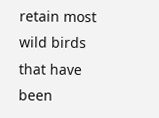retain most wild birds that have been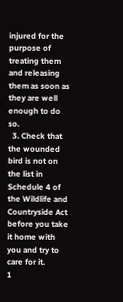injured for the purpose of treating them and releasing them as soon as they are well enough to do so.
  3. Check that the wounded bird is not on the list in Schedule 4 of the Wildlife and Countryside Act before you take it home with you and try to care for it.
1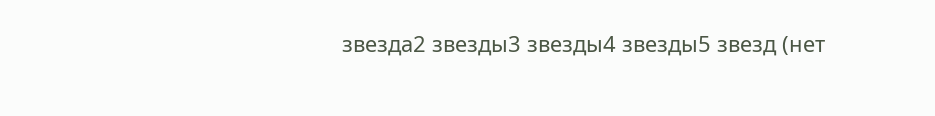звезда2 звезды3 звезды4 звезды5 звезд (нет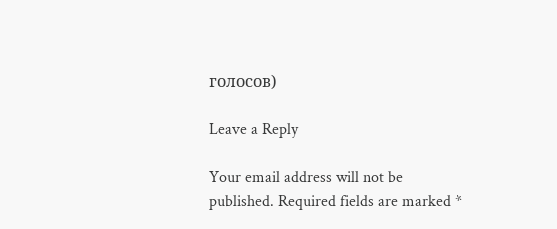голосов)

Leave a Reply

Your email address will not be published. Required fields are marked *